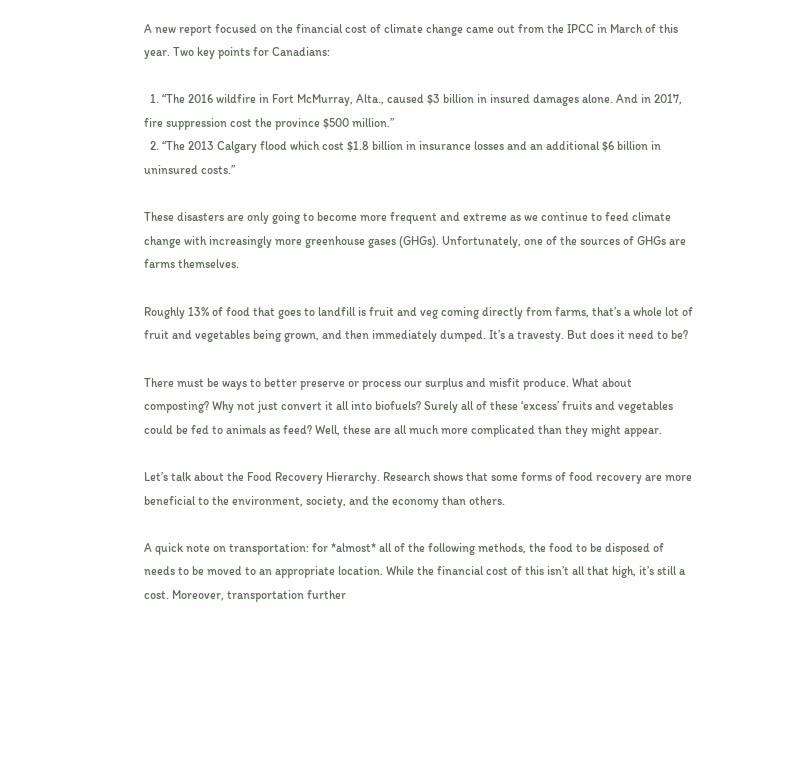A new report focused on the financial cost of climate change came out from the IPCC in March of this year. Two key points for Canadians:

  1. “The 2016 wildfire in Fort McMurray, Alta., caused $3 billion in insured damages alone. And in 2017, fire suppression cost the province $500 million.”
  2. “The 2013 Calgary flood which cost $1.8 billion in insurance losses and an additional $6 billion in uninsured costs.”

These disasters are only going to become more frequent and extreme as we continue to feed climate change with increasingly more greenhouse gases (GHGs). Unfortunately, one of the sources of GHGs are farms themselves.

Roughly 13% of food that goes to landfill is fruit and veg coming directly from farms, that’s a whole lot of fruit and vegetables being grown, and then immediately dumped. It’s a travesty. But does it need to be?

There must be ways to better preserve or process our surplus and misfit produce. What about composting? Why not just convert it all into biofuels? Surely all of these ‘excess’ fruits and vegetables could be fed to animals as feed? Well, these are all much more complicated than they might appear.

Let’s talk about the Food Recovery Hierarchy. Research shows that some forms of food recovery are more beneficial to the environment, society, and the economy than others.

A quick note on transportation: for *almost* all of the following methods, the food to be disposed of needs to be moved to an appropriate location. While the financial cost of this isn’t all that high, it’s still a cost. Moreover, transportation further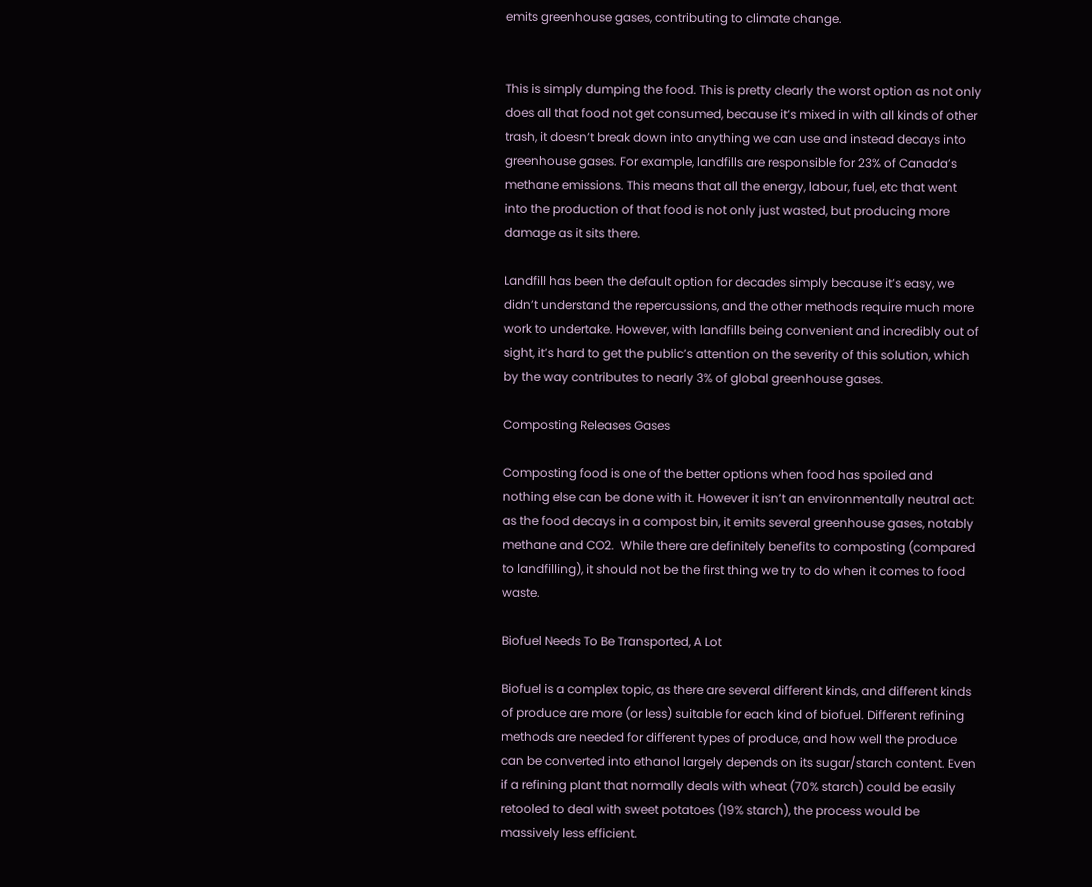emits greenhouse gases, contributing to climate change.


This is simply dumping the food. This is pretty clearly the worst option as not only does all that food not get consumed, because it’s mixed in with all kinds of other trash, it doesn’t break down into anything we can use and instead decays into greenhouse gases. For example, landfills are responsible for 23% of Canada’s methane emissions. This means that all the energy, labour, fuel, etc that went into the production of that food is not only just wasted, but producing more damage as it sits there.

Landfill has been the default option for decades simply because it’s easy, we didn’t understand the repercussions, and the other methods require much more work to undertake. However, with landfills being convenient and incredibly out of sight, it’s hard to get the public’s attention on the severity of this solution, which by the way contributes to nearly 3% of global greenhouse gases.

Composting Releases Gases

Composting food is one of the better options when food has spoiled and nothing else can be done with it. However it isn’t an environmentally neutral act: as the food decays in a compost bin, it emits several greenhouse gases, notably methane and CO2.  While there are definitely benefits to composting (compared to landfilling), it should not be the first thing we try to do when it comes to food waste.

Biofuel Needs To Be Transported, A Lot

Biofuel is a complex topic, as there are several different kinds, and different kinds of produce are more (or less) suitable for each kind of biofuel. Different refining methods are needed for different types of produce, and how well the produce can be converted into ethanol largely depends on its sugar/starch content. Even if a refining plant that normally deals with wheat (70% starch) could be easily retooled to deal with sweet potatoes (19% starch), the process would be massively less efficient.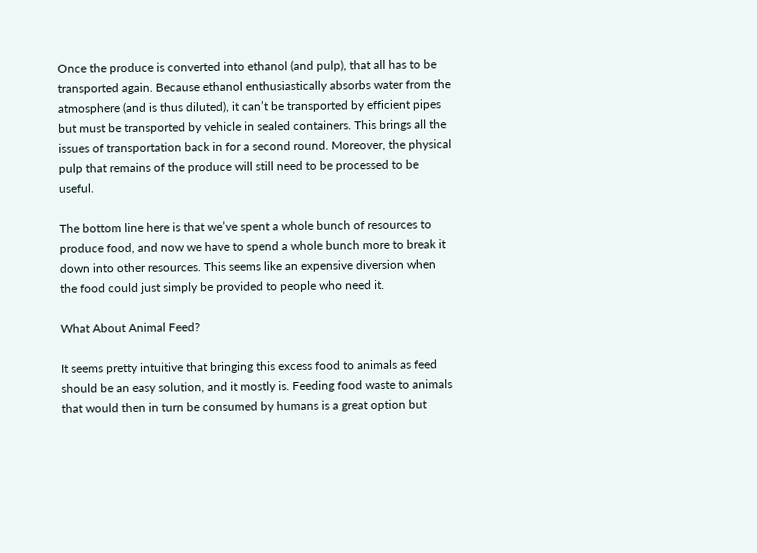Once the produce is converted into ethanol (and pulp), that all has to be transported again. Because ethanol enthusiastically absorbs water from the atmosphere (and is thus diluted), it can’t be transported by efficient pipes but must be transported by vehicle in sealed containers. This brings all the issues of transportation back in for a second round. Moreover, the physical pulp that remains of the produce will still need to be processed to be useful.

The bottom line here is that we’ve spent a whole bunch of resources to produce food, and now we have to spend a whole bunch more to break it down into other resources. This seems like an expensive diversion when the food could just simply be provided to people who need it.

What About Animal Feed?

It seems pretty intuitive that bringing this excess food to animals as feed should be an easy solution, and it mostly is. Feeding food waste to animals that would then in turn be consumed by humans is a great option but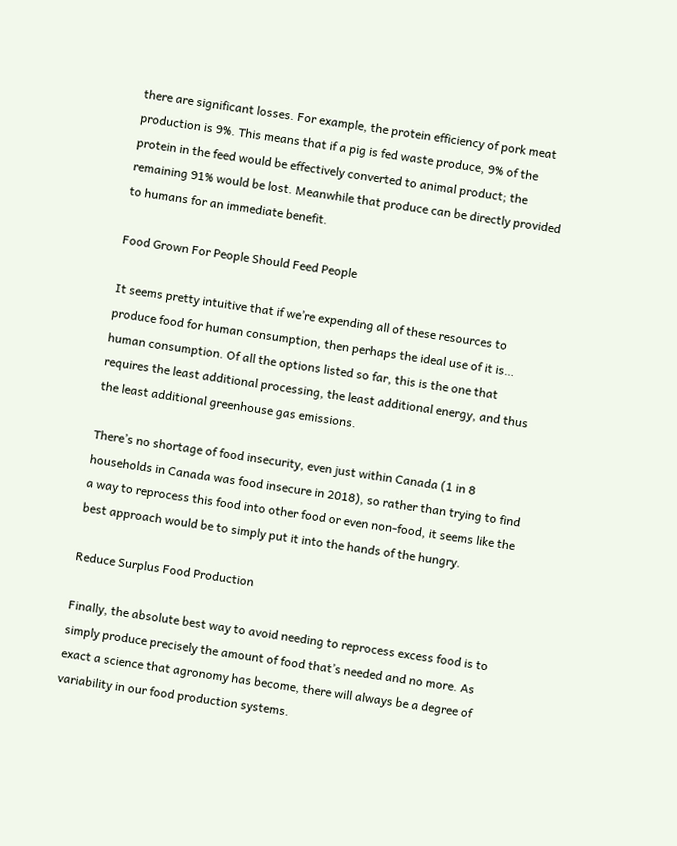there are significant losses. For example, the protein efficiency of pork meat production is 9%. This means that if a pig is fed waste produce, 9% of the protein in the feed would be effectively converted to animal product; the remaining 91% would be lost. Meanwhile that produce can be directly provided to humans for an immediate benefit.

Food Grown For People Should Feed People

It seems pretty intuitive that if we’re expending all of these resources to produce food for human consumption, then perhaps the ideal use of it is… human consumption. Of all the options listed so far, this is the one that requires the least additional processing, the least additional energy, and thus the least additional greenhouse gas emissions.

There’s no shortage of food insecurity, even just within Canada (1 in 8 households in Canada was food insecure in 2018), so rather than trying to find a way to reprocess this food into other food or even non-food, it seems like the best approach would be to simply put it into the hands of the hungry.

Reduce Surplus Food Production

Finally, the absolute best way to avoid needing to reprocess excess food is to simply produce precisely the amount of food that’s needed and no more. As exact a science that agronomy has become, there will always be a degree of variability in our food production systems.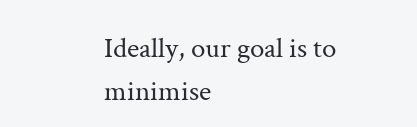Ideally, our goal is to minimise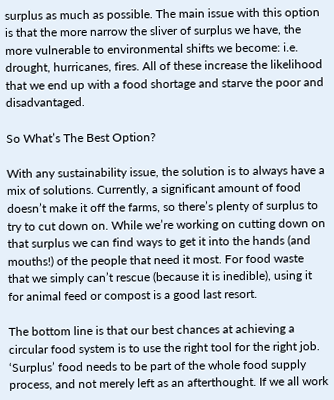surplus as much as possible. The main issue with this option is that the more narrow the sliver of surplus we have, the more vulnerable to environmental shifts we become: i.e. drought, hurricanes, fires. All of these increase the likelihood that we end up with a food shortage and starve the poor and disadvantaged.

So What’s The Best Option?

With any sustainability issue, the solution is to always have a mix of solutions. Currently, a significant amount of food doesn’t make it off the farms, so there’s plenty of surplus to try to cut down on. While we’re working on cutting down on that surplus we can find ways to get it into the hands (and mouths!) of the people that need it most. For food waste that we simply can’t rescue (because it is inedible), using it for animal feed or compost is a good last resort.

The bottom line is that our best chances at achieving a circular food system is to use the right tool for the right job. ‘Surplus’ food needs to be part of the whole food supply process, and not merely left as an afterthought. If we all work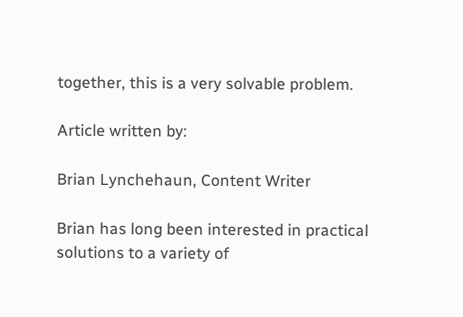together, this is a very solvable problem.

Article written by:

Brian Lynchehaun, Content Writer

Brian has long been interested in practical solutions to a variety of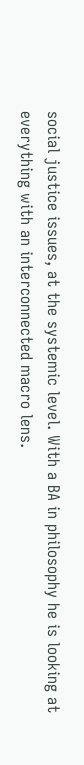social justice issues, at the systemic level. With a BA in philosophy he is looking at everything with an interconnected macro lens.